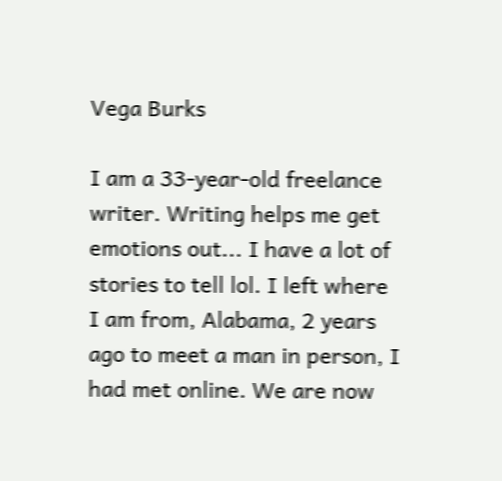Vega Burks

I am a 33-year-old freelance writer. Writing helps me get emotions out... I have a lot of stories to tell lol. I left where I am from, Alabama, 2 years ago to meet a man in person, I had met online. We are now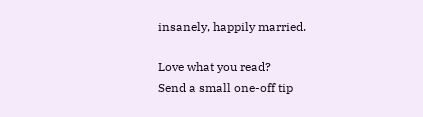insanely, happily married.

Love what you read?
Send a small one-off tip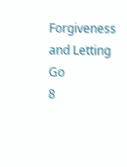Forgiveness and Letting Go
8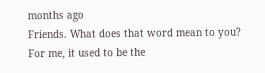months ago
Friends. What does that word mean to you? For me, it used to be the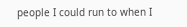people I could run to when I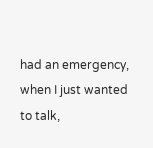had an emergency, when I just wanted to talk,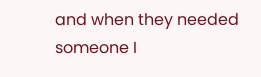and when they needed someone I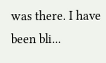was there. I have been bli...